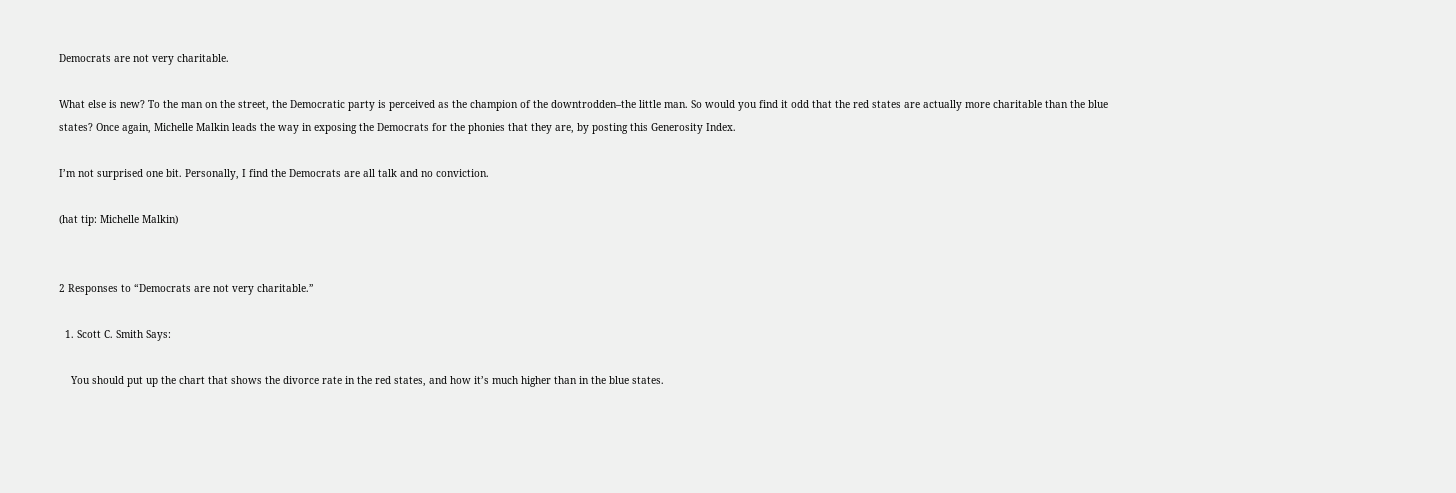Democrats are not very charitable.

What else is new? To the man on the street, the Democratic party is perceived as the champion of the downtrodden–the little man. So would you find it odd that the red states are actually more charitable than the blue states? Once again, Michelle Malkin leads the way in exposing the Democrats for the phonies that they are, by posting this Generosity Index.

I’m not surprised one bit. Personally, I find the Democrats are all talk and no conviction.

(hat tip: Michelle Malkin)


2 Responses to “Democrats are not very charitable.”

  1. Scott C. Smith Says:

    You should put up the chart that shows the divorce rate in the red states, and how it’s much higher than in the blue states.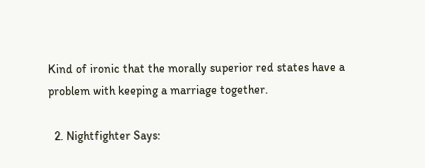Kind of ironic that the morally superior red states have a problem with keeping a marriage together.

  2. Nightfighter Says: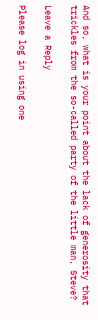And so, what is your point about the lack of generosity that trickles from the so-called party of the little man, Steve?

Leave a Reply

Please log in using one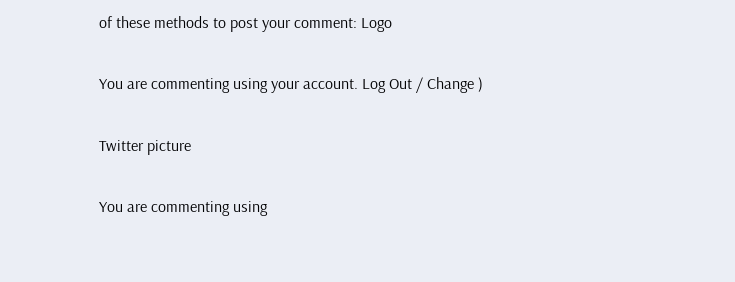of these methods to post your comment: Logo

You are commenting using your account. Log Out / Change )

Twitter picture

You are commenting using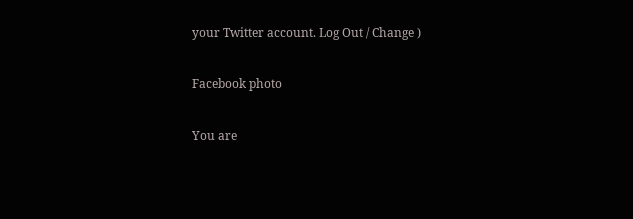your Twitter account. Log Out / Change )

Facebook photo

You are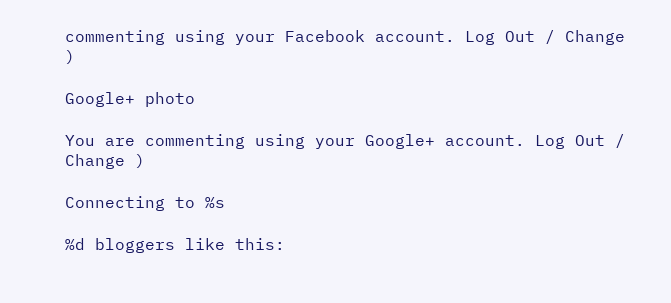commenting using your Facebook account. Log Out / Change )

Google+ photo

You are commenting using your Google+ account. Log Out / Change )

Connecting to %s

%d bloggers like this: